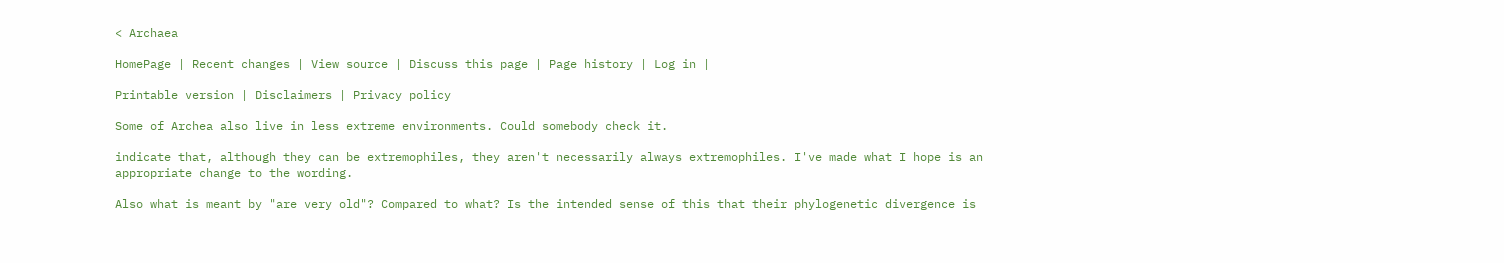< Archaea

HomePage | Recent changes | View source | Discuss this page | Page history | Log in |

Printable version | Disclaimers | Privacy policy

Some of Archea also live in less extreme environments. Could somebody check it.

indicate that, although they can be extremophiles, they aren't necessarily always extremophiles. I've made what I hope is an appropriate change to the wording.

Also what is meant by "are very old"? Compared to what? Is the intended sense of this that their phylogenetic divergence is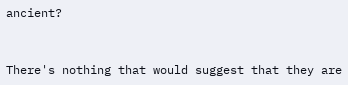ancient?


There's nothing that would suggest that they are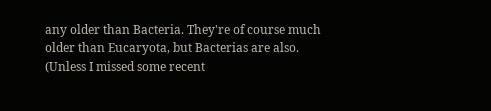any older than Bacteria. They're of course much older than Eucaryota, but Bacterias are also. (Unless I missed some recent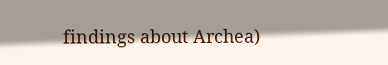findings about Archea)